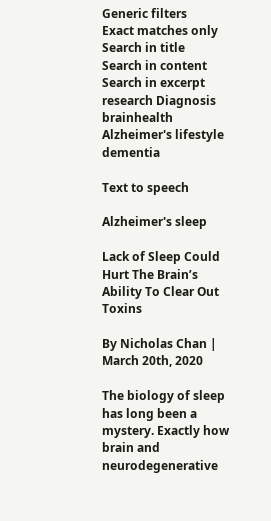Generic filters
Exact matches only
Search in title
Search in content
Search in excerpt
research Diagnosis brainhealth Alzheimer's lifestyle dementia

Text to speech

Alzheimer's sleep

Lack of Sleep Could Hurt The Brain’s Ability To Clear Out Toxins

By Nicholas Chan | March 20th, 2020

The biology of sleep has long been a mystery. Exactly how brain and neurodegenerative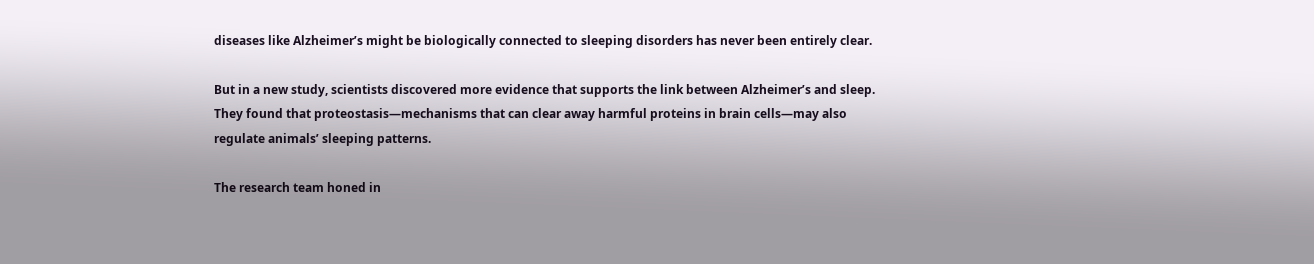diseases like Alzheimer’s might be biologically connected to sleeping disorders has never been entirely clear.

But in a new study, scientists discovered more evidence that supports the link between Alzheimer’s and sleep. They found that proteostasis—mechanisms that can clear away harmful proteins in brain cells—may also regulate animals’ sleeping patterns.

The research team honed in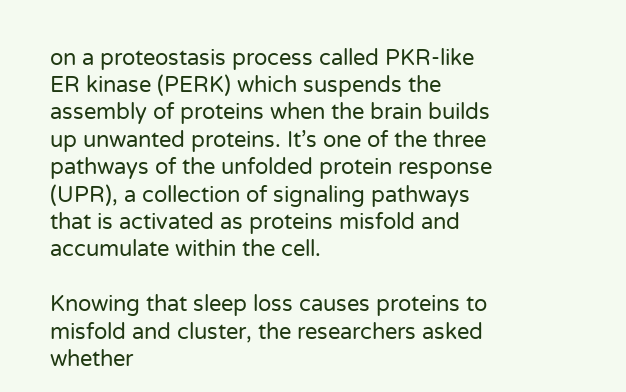on a proteostasis process called PKR-like ER kinase (PERK) which suspends the assembly of proteins when the brain builds up unwanted proteins. It’s one of the three pathways of the unfolded protein response (UPR), a collection of signaling pathways that is activated as proteins misfold and accumulate within the cell.

Knowing that sleep loss causes proteins to misfold and cluster, the researchers asked whether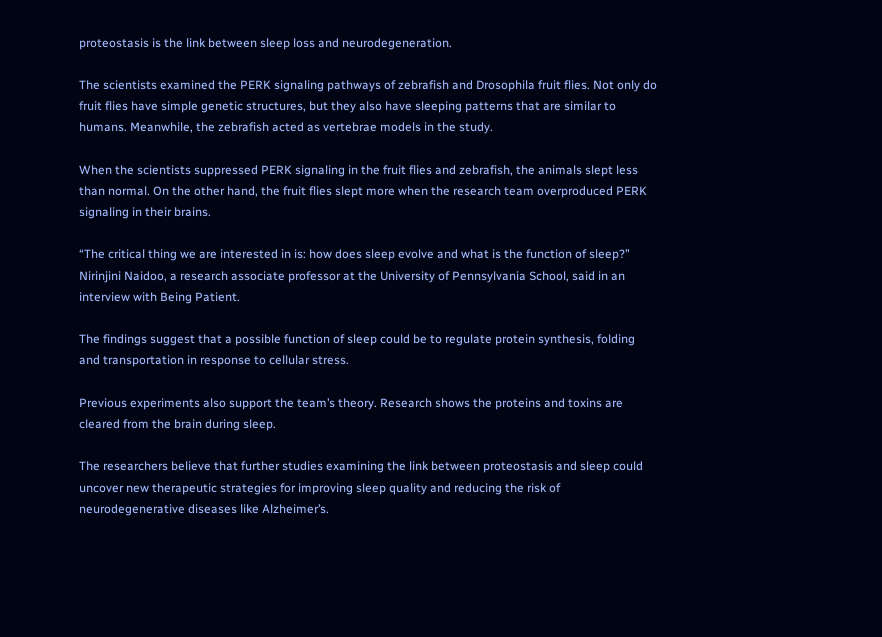proteostasis is the link between sleep loss and neurodegeneration.

The scientists examined the PERK signaling pathways of zebrafish and Drosophila fruit flies. Not only do fruit flies have simple genetic structures, but they also have sleeping patterns that are similar to humans. Meanwhile, the zebrafish acted as vertebrae models in the study.

When the scientists suppressed PERK signaling in the fruit flies and zebrafish, the animals slept less than normal. On the other hand, the fruit flies slept more when the research team overproduced PERK signaling in their brains.

“The critical thing we are interested in is: how does sleep evolve and what is the function of sleep?” Nirinjini Naidoo, a research associate professor at the University of Pennsylvania School, said in an interview with Being Patient.

The findings suggest that a possible function of sleep could be to regulate protein synthesis, folding and transportation in response to cellular stress.

Previous experiments also support the team’s theory. Research shows the proteins and toxins are cleared from the brain during sleep.

The researchers believe that further studies examining the link between proteostasis and sleep could uncover new therapeutic strategies for improving sleep quality and reducing the risk of neurodegenerative diseases like Alzheimer’s.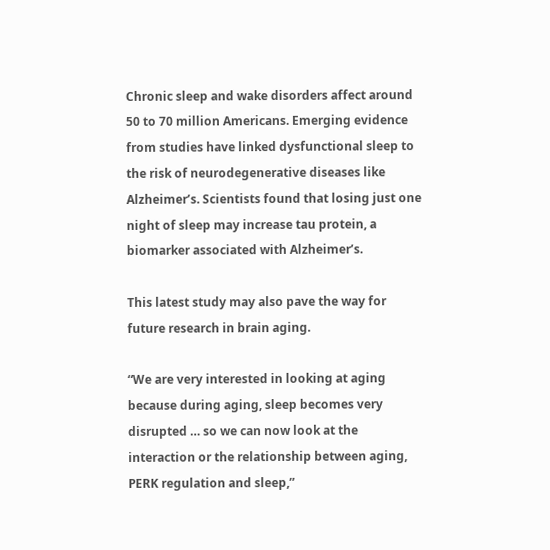Chronic sleep and wake disorders affect around 50 to 70 million Americans. Emerging evidence from studies have linked dysfunctional sleep to the risk of neurodegenerative diseases like Alzheimer’s. Scientists found that losing just one night of sleep may increase tau protein, a biomarker associated with Alzheimer’s.

This latest study may also pave the way for future research in brain aging.

“We are very interested in looking at aging because during aging, sleep becomes very disrupted … so we can now look at the interaction or the relationship between aging, PERK regulation and sleep,”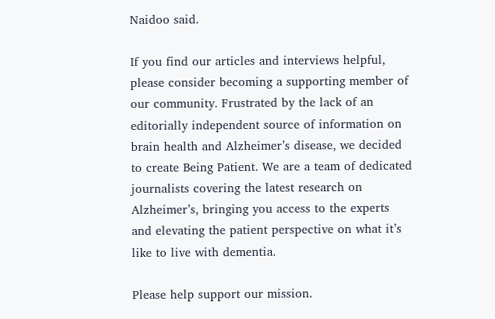Naidoo said.

If you find our articles and interviews helpful, please consider becoming a supporting member of our community. Frustrated by the lack of an editorially independent source of information on brain health and Alzheimer’s disease, we decided to create Being Patient. We are a team of dedicated journalists covering the latest research on Alzheimer’s, bringing you access to the experts and elevating the patient perspective on what it’s like to live with dementia.

Please help support our mission.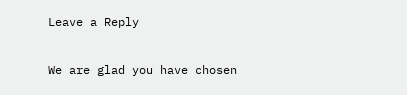Leave a Reply

We are glad you have chosen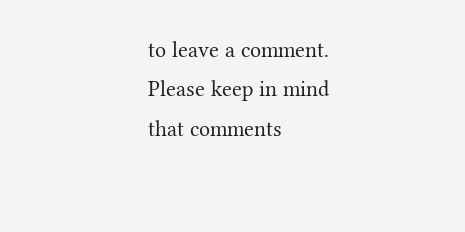to leave a comment. Please keep in mind that comments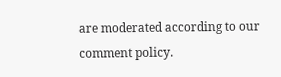are moderated according to our comment policy.